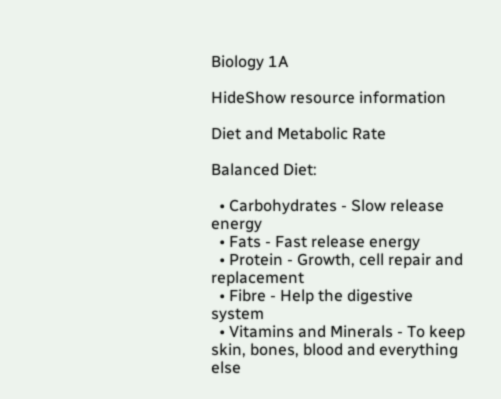Biology 1A

HideShow resource information

Diet and Metabolic Rate

Balanced Diet:

  • Carbohydrates - Slow release energy
  • Fats - Fast release energy
  • Protein - Growth, cell repair and replacement
  • Fibre - Help the digestive system
  • Vitamins and Minerals - To keep skin, bones, blood and everything else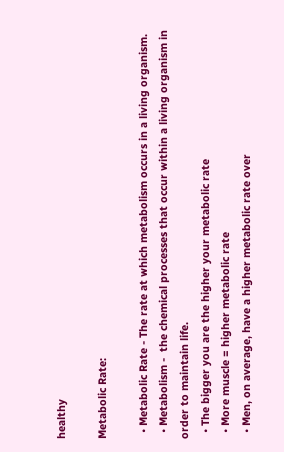healthy

Metabolic Rate:

  • Metabolic Rate - The rate at which metabolism occurs in a living organism.
  • Metabolism -  the chemical processes that occur within a living organism in order to maintain life.
  • The bigger you are the higher your metabolic rate
  • More muscle = higher metabolic rate
  • Men, on average, have a higher metabolic rate over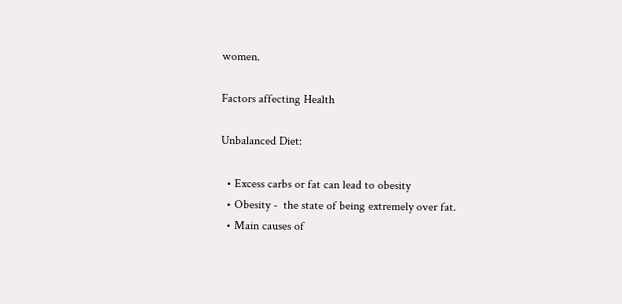women.

Factors affecting Health

Unbalanced Diet:

  • Excess carbs or fat can lead to obesity
  • Obesity -  the state of being extremely over fat.
  • Main causes of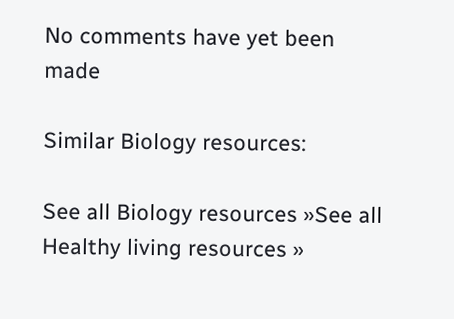No comments have yet been made

Similar Biology resources:

See all Biology resources »See all Healthy living resources »